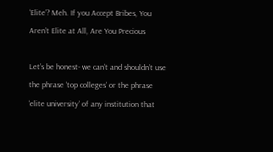‘Elite’? Meh. If you Accept Bribes, You Aren’t Elite at All, Are You Precious

Let’s be honest- we can’t and shouldn’t use the phrase ‘top colleges’ or the phrase ‘elite university’ of any institution that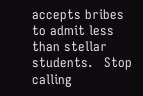accepts bribes to admit less than stellar students.   Stop calling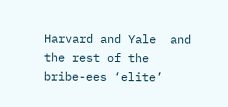Harvard and Yale  and the rest of the bribe-ees ‘elite’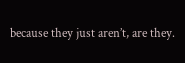because they just aren’t, are they.